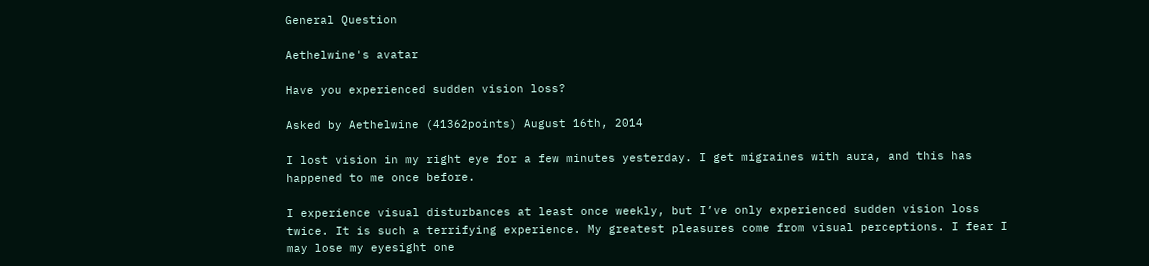General Question

Aethelwine's avatar

Have you experienced sudden vision loss?

Asked by Aethelwine (41362points) August 16th, 2014

I lost vision in my right eye for a few minutes yesterday. I get migraines with aura, and this has happened to me once before.

I experience visual disturbances at least once weekly, but I’ve only experienced sudden vision loss twice. It is such a terrifying experience. My greatest pleasures come from visual perceptions. I fear I may lose my eyesight one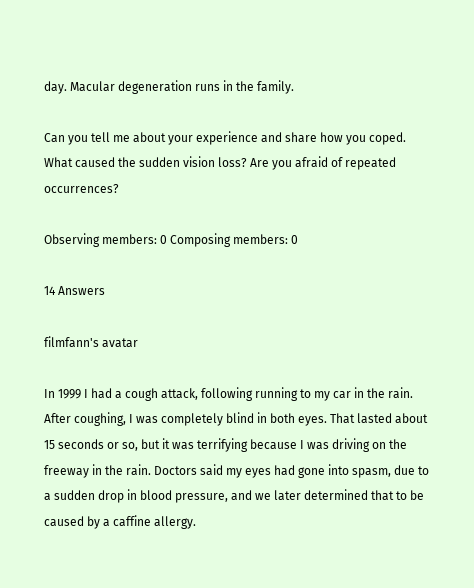day. Macular degeneration runs in the family.

Can you tell me about your experience and share how you coped. What caused the sudden vision loss? Are you afraid of repeated occurrences?

Observing members: 0 Composing members: 0

14 Answers

filmfann's avatar

In 1999 I had a cough attack, following running to my car in the rain. After coughing, I was completely blind in both eyes. That lasted about 15 seconds or so, but it was terrifying because I was driving on the freeway in the rain. Doctors said my eyes had gone into spasm, due to a sudden drop in blood pressure, and we later determined that to be caused by a caffine allergy.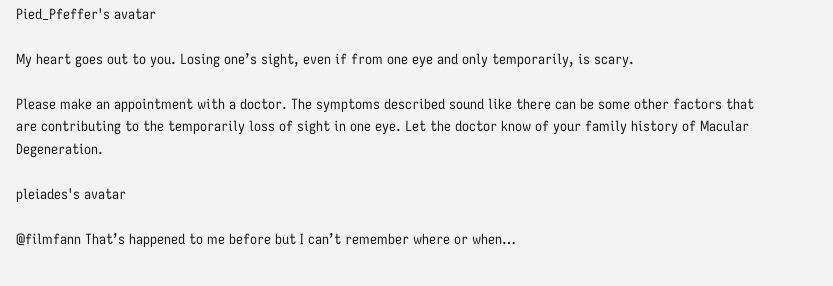Pied_Pfeffer's avatar

My heart goes out to you. Losing one’s sight, even if from one eye and only temporarily, is scary.

Please make an appointment with a doctor. The symptoms described sound like there can be some other factors that are contributing to the temporarily loss of sight in one eye. Let the doctor know of your family history of Macular Degeneration.

pleiades's avatar

@filmfann That’s happened to me before but I can’t remember where or when…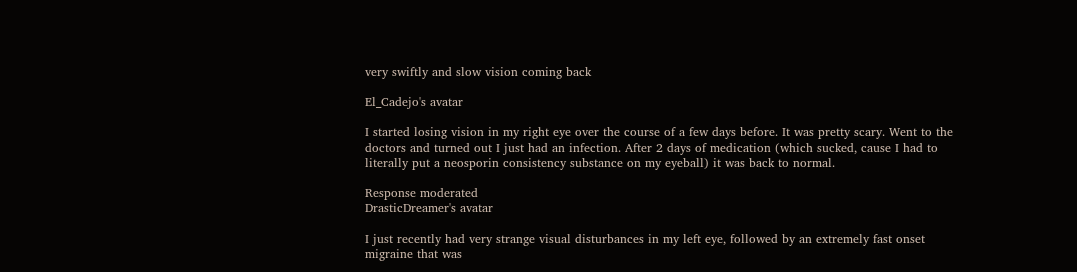very swiftly and slow vision coming back

El_Cadejo's avatar

I started losing vision in my right eye over the course of a few days before. It was pretty scary. Went to the doctors and turned out I just had an infection. After 2 days of medication (which sucked, cause I had to literally put a neosporin consistency substance on my eyeball) it was back to normal.

Response moderated
DrasticDreamer's avatar

I just recently had very strange visual disturbances in my left eye, followed by an extremely fast onset migraine that was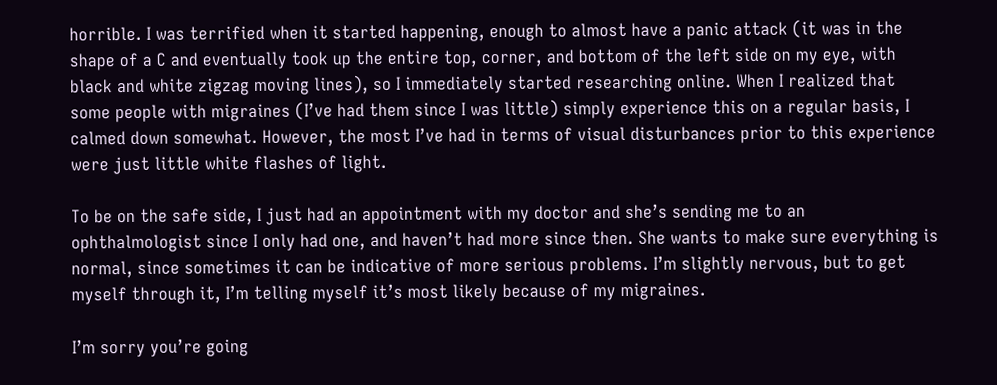horrible. I was terrified when it started happening, enough to almost have a panic attack (it was in the shape of a C and eventually took up the entire top, corner, and bottom of the left side on my eye, with black and white zigzag moving lines), so I immediately started researching online. When I realized that some people with migraines (I’ve had them since I was little) simply experience this on a regular basis, I calmed down somewhat. However, the most I’ve had in terms of visual disturbances prior to this experience were just little white flashes of light.

To be on the safe side, I just had an appointment with my doctor and she’s sending me to an ophthalmologist since I only had one, and haven’t had more since then. She wants to make sure everything is normal, since sometimes it can be indicative of more serious problems. I’m slightly nervous, but to get myself through it, I’m telling myself it’s most likely because of my migraines.

I’m sorry you’re going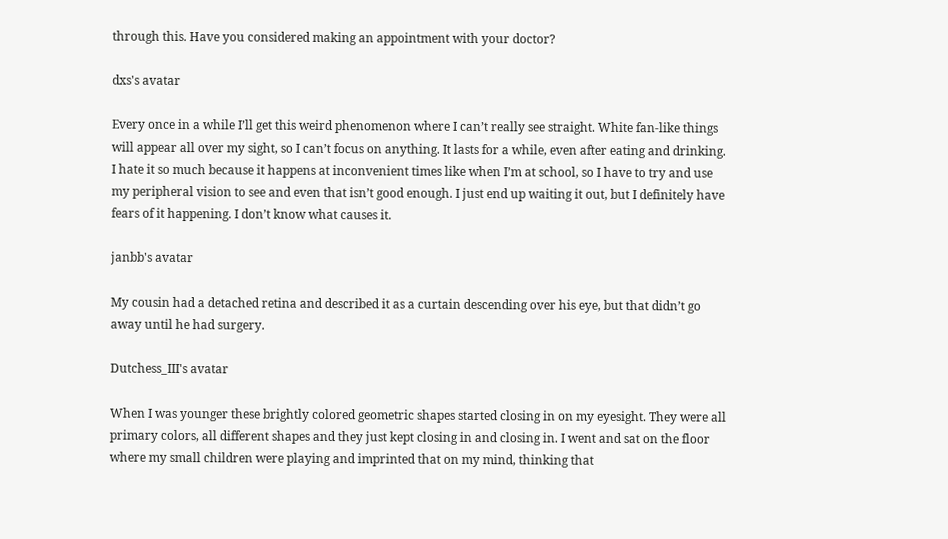through this. Have you considered making an appointment with your doctor?

dxs's avatar

Every once in a while I’ll get this weird phenomenon where I can’t really see straight. White fan-like things will appear all over my sight, so I can’t focus on anything. It lasts for a while, even after eating and drinking. I hate it so much because it happens at inconvenient times like when I’m at school, so I have to try and use my peripheral vision to see and even that isn’t good enough. I just end up waiting it out, but I definitely have fears of it happening. I don’t know what causes it.

janbb's avatar

My cousin had a detached retina and described it as a curtain descending over his eye, but that didn’t go away until he had surgery.

Dutchess_III's avatar

When I was younger these brightly colored geometric shapes started closing in on my eyesight. They were all primary colors, all different shapes and they just kept closing in and closing in. I went and sat on the floor where my small children were playing and imprinted that on my mind, thinking that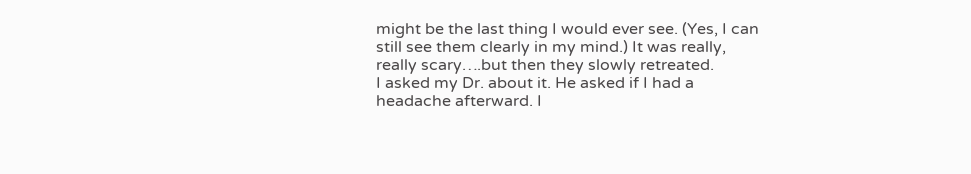might be the last thing I would ever see. (Yes, I can still see them clearly in my mind.) It was really, really scary….but then they slowly retreated.
I asked my Dr. about it. He asked if I had a headache afterward. I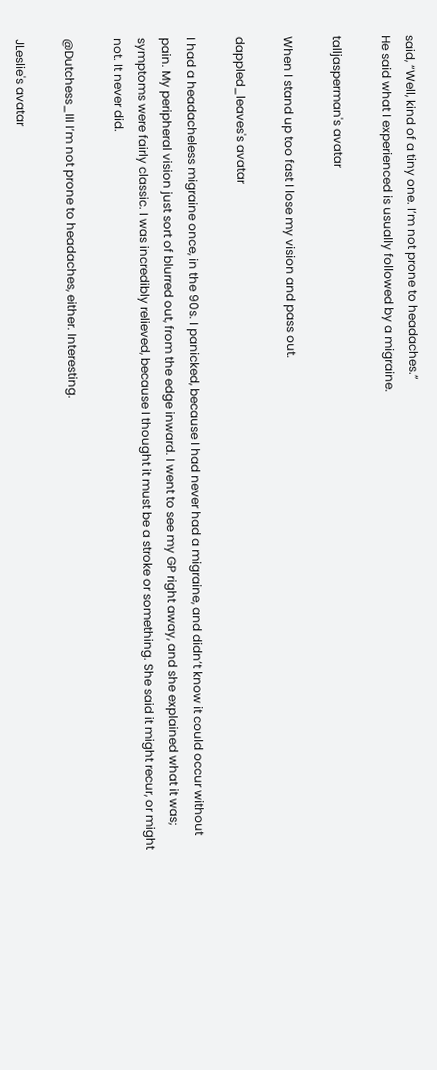said, “Well, kind of a tiny one. I’m not prone to headaches.”
He said what I experienced is usually followed by a migraine.

talljasperman's avatar

When I stand up too fast I lose my vision and pass out.

dappled_leaves's avatar

I had a headacheless migraine once, in the 90s. I panicked, because I had never had a migraine, and didn’t know it could occur without pain. My peripheral vision just sort of blurred out, from the edge inward. I went to see my GP right away, and she explained what it was; symptoms were fairly classic. I was incredibly relieved, because I thought it must be a stroke or something. She said it might recur, or might not. It never did.

@Dutchess_III I’m not prone to headaches, either. Interesting.

JLeslie's avatar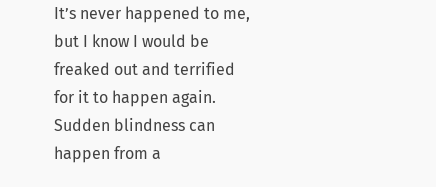It’s never happened to me, but I know I would be freaked out and terrified for it to happen again. Sudden blindness can happen from a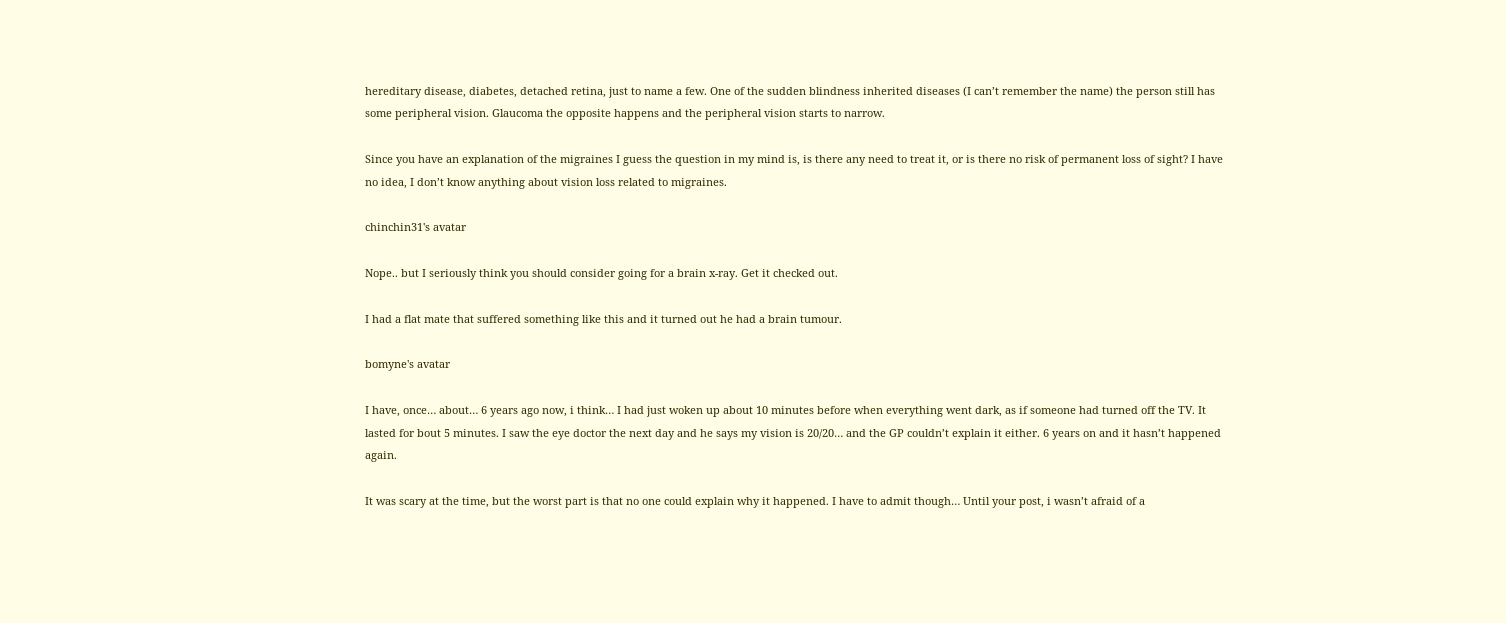hereditary disease, diabetes, detached retina, just to name a few. One of the sudden blindness inherited diseases (I can’t remember the name) the person still has some peripheral vision. Glaucoma the opposite happens and the peripheral vision starts to narrow.

Since you have an explanation of the migraines I guess the question in my mind is, is there any need to treat it, or is there no risk of permanent loss of sight? I have no idea, I don’t know anything about vision loss related to migraines.

chinchin31's avatar

Nope.. but I seriously think you should consider going for a brain x-ray. Get it checked out.

I had a flat mate that suffered something like this and it turned out he had a brain tumour.

bomyne's avatar

I have, once… about… 6 years ago now, i think… I had just woken up about 10 minutes before when everything went dark, as if someone had turned off the TV. It lasted for bout 5 minutes. I saw the eye doctor the next day and he says my vision is 20/20… and the GP couldn’t explain it either. 6 years on and it hasn’t happened again.

It was scary at the time, but the worst part is that no one could explain why it happened. I have to admit though… Until your post, i wasn’t afraid of a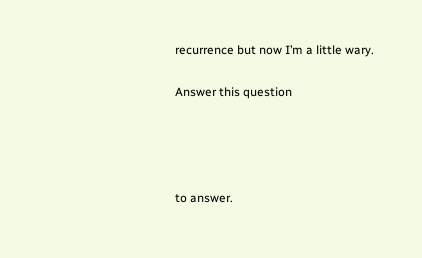recurrence but now I’m a little wary.

Answer this question




to answer.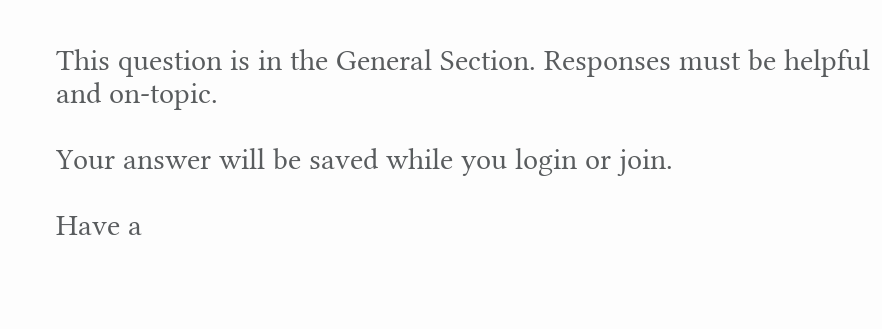This question is in the General Section. Responses must be helpful and on-topic.

Your answer will be saved while you login or join.

Have a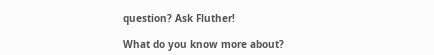question? Ask Fluther!

What do you know more about?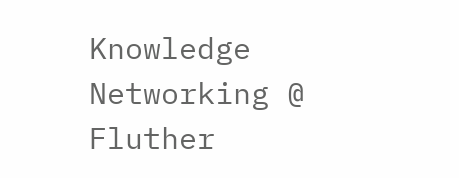Knowledge Networking @ Fluther